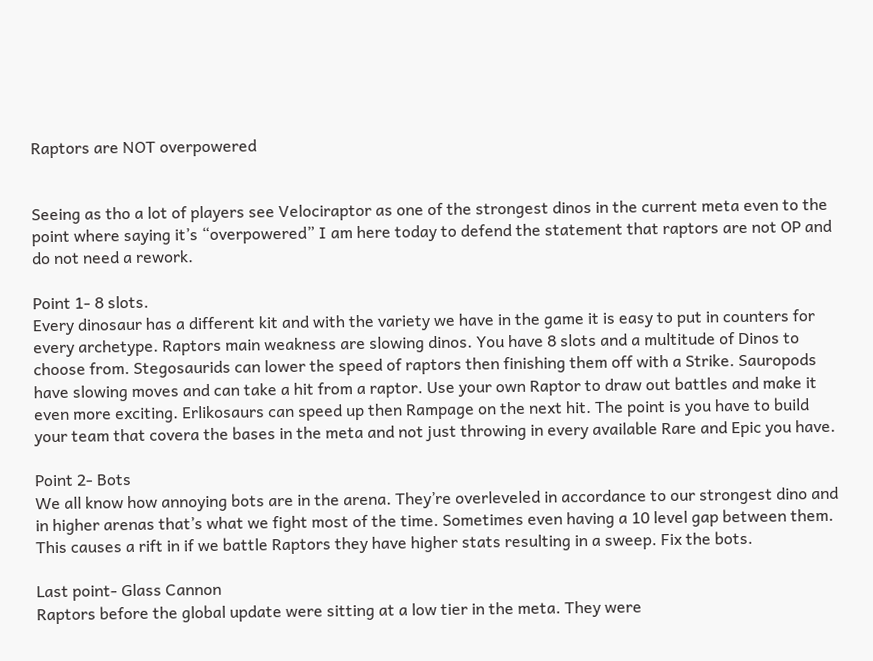Raptors are NOT overpowered


Seeing as tho a lot of players see Velociraptor as one of the strongest dinos in the current meta even to the point where saying it’s “overpowered” I am here today to defend the statement that raptors are not OP and do not need a rework.

Point 1- 8 slots.
Every dinosaur has a different kit and with the variety we have in the game it is easy to put in counters for every archetype. Raptors main weakness are slowing dinos. You have 8 slots and a multitude of Dinos to choose from. Stegosaurids can lower the speed of raptors then finishing them off with a Strike. Sauropods have slowing moves and can take a hit from a raptor. Use your own Raptor to draw out battles and make it even more exciting. Erlikosaurs can speed up then Rampage on the next hit. The point is you have to build your team that covera the bases in the meta and not just throwing in every available Rare and Epic you have.

Point 2- Bots
We all know how annoying bots are in the arena. They’re overleveled in accordance to our strongest dino and in higher arenas that’s what we fight most of the time. Sometimes even having a 10 level gap between them. This causes a rift in if we battle Raptors they have higher stats resulting in a sweep. Fix the bots.

Last point- Glass Cannon
Raptors before the global update were sitting at a low tier in the meta. They were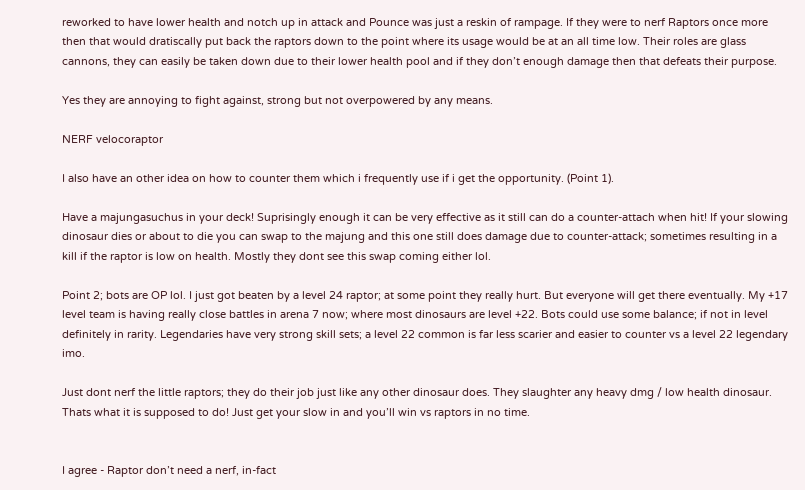reworked to have lower health and notch up in attack and Pounce was just a reskin of rampage. If they were to nerf Raptors once more then that would dratiscally put back the raptors down to the point where its usage would be at an all time low. Their roles are glass cannons, they can easily be taken down due to their lower health pool and if they don’t enough damage then that defeats their purpose.

Yes they are annoying to fight against, strong but not overpowered by any means.

NERF velocoraptor

I also have an other idea on how to counter them which i frequently use if i get the opportunity. (Point 1).

Have a majungasuchus in your deck! Suprisingly enough it can be very effective as it still can do a counter-attach when hit! If your slowing dinosaur dies or about to die you can swap to the majung and this one still does damage due to counter-attack; sometimes resulting in a kill if the raptor is low on health. Mostly they dont see this swap coming either lol.

Point 2; bots are OP lol. I just got beaten by a level 24 raptor; at some point they really hurt. But everyone will get there eventually. My +17 level team is having really close battles in arena 7 now; where most dinosaurs are level +22. Bots could use some balance; if not in level definitely in rarity. Legendaries have very strong skill sets; a level 22 common is far less scarier and easier to counter vs a level 22 legendary imo.

Just dont nerf the little raptors; they do their job just like any other dinosaur does. They slaughter any heavy dmg / low health dinosaur. Thats what it is supposed to do! Just get your slow in and you’ll win vs raptors in no time.


I agree - Raptor don’t need a nerf, in-fact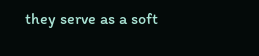they serve as a soft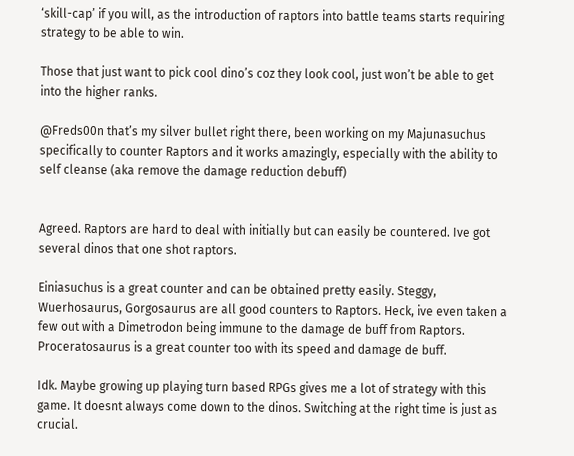‘skill-cap’ if you will, as the introduction of raptors into battle teams starts requiring strategy to be able to win.

Those that just want to pick cool dino’s coz they look cool, just won’t be able to get into the higher ranks.

@Freds00n that’s my silver bullet right there, been working on my Majunasuchus specifically to counter Raptors and it works amazingly, especially with the ability to self cleanse (aka remove the damage reduction debuff)


Agreed. Raptors are hard to deal with initially but can easily be countered. Ive got several dinos that one shot raptors.

Einiasuchus is a great counter and can be obtained pretty easily. Steggy, Wuerhosaurus, Gorgosaurus are all good counters to Raptors. Heck, ive even taken a few out with a Dimetrodon being immune to the damage de buff from Raptors. Proceratosaurus is a great counter too with its speed and damage de buff.

Idk. Maybe growing up playing turn based RPGs gives me a lot of strategy with this game. It doesnt always come down to the dinos. Switching at the right time is just as crucial.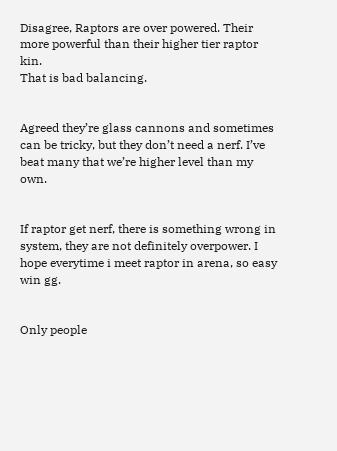Disagree, Raptors are over powered. Their more powerful than their higher tier raptor kin.
That is bad balancing.


Agreed they’re glass cannons and sometimes can be tricky, but they don’t need a nerf. I’ve beat many that we’re higher level than my own.


If raptor get nerf, there is something wrong in system, they are not definitely overpower. I hope everytime i meet raptor in arena, so easy win gg.


Only people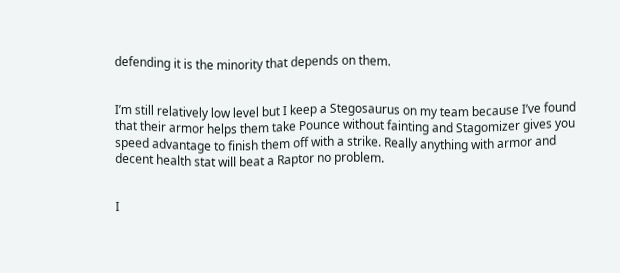defending it is the minority that depends on them.


I’m still relatively low level but I keep a Stegosaurus on my team because I’ve found that their armor helps them take Pounce without fainting and Stagomizer gives you speed advantage to finish them off with a strike. Really anything with armor and decent health stat will beat a Raptor no problem.


I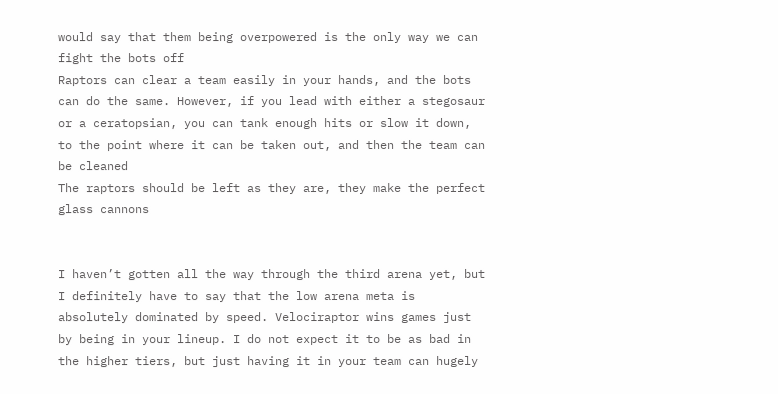would say that them being overpowered is the only way we can fight the bots off
Raptors can clear a team easily in your hands, and the bots can do the same. However, if you lead with either a stegosaur or a ceratopsian, you can tank enough hits or slow it down, to the point where it can be taken out, and then the team can be cleaned
The raptors should be left as they are, they make the perfect glass cannons


I haven’t gotten all the way through the third arena yet, but I definitely have to say that the low arena meta is absolutely dominated by speed. Velociraptor wins games just by being in your lineup. I do not expect it to be as bad in the higher tiers, but just having it in your team can hugely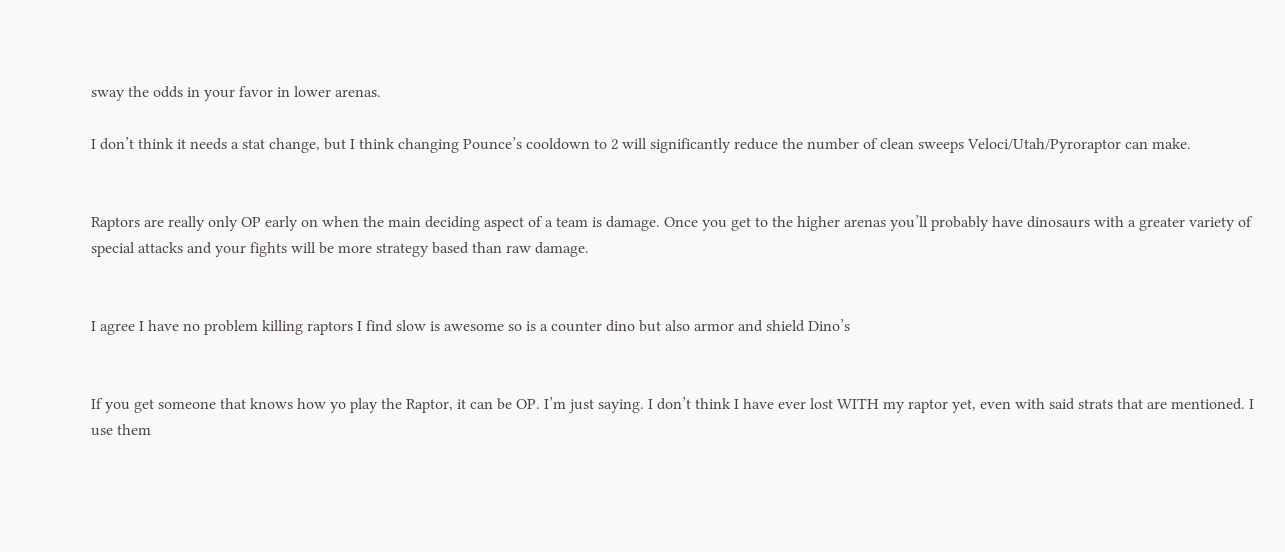sway the odds in your favor in lower arenas.

I don’t think it needs a stat change, but I think changing Pounce’s cooldown to 2 will significantly reduce the number of clean sweeps Veloci/Utah/Pyroraptor can make.


Raptors are really only OP early on when the main deciding aspect of a team is damage. Once you get to the higher arenas you’ll probably have dinosaurs with a greater variety of special attacks and your fights will be more strategy based than raw damage.


I agree I have no problem killing raptors I find slow is awesome so is a counter dino but also armor and shield Dino’s


If you get someone that knows how yo play the Raptor, it can be OP. I’m just saying. I don’t think I have ever lost WITH my raptor yet, even with said strats that are mentioned. I use them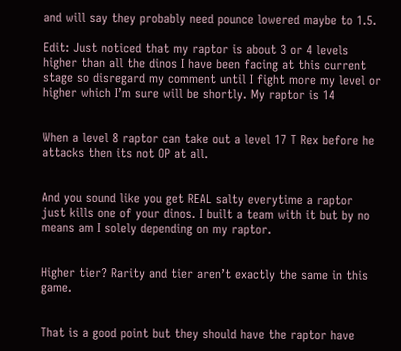and will say they probably need pounce lowered maybe to 1.5.

Edit: Just noticed that my raptor is about 3 or 4 levels higher than all the dinos I have been facing at this current stage so disregard my comment until I fight more my level or higher which I’m sure will be shortly. My raptor is 14


When a level 8 raptor can take out a level 17 T Rex before he attacks then its not OP at all.


And you sound like you get REAL salty everytime a raptor just kills one of your dinos. I built a team with it but by no means am I solely depending on my raptor.


Higher tier? Rarity and tier aren’t exactly the same in this game.


That is a good point but they should have the raptor have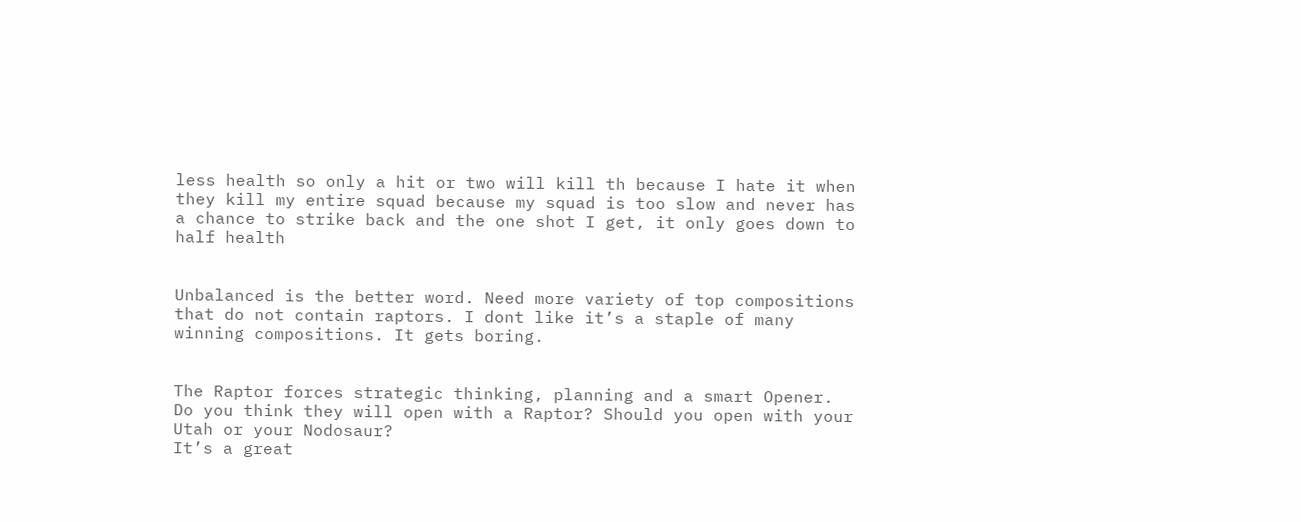less health so only a hit or two will kill th because I hate it when they kill my entire squad because my squad is too slow and never has a chance to strike back and the one shot I get, it only goes down to half health


Unbalanced is the better word. Need more variety of top compositions that do not contain raptors. I dont like it’s a staple of many winning compositions. It gets boring.


The Raptor forces strategic thinking, planning and a smart Opener. Do you think they will open with a Raptor? Should you open with your Utah or your Nodosaur?
It’s a great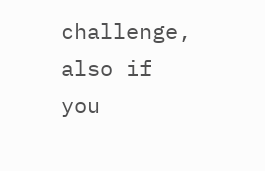challenge, also if you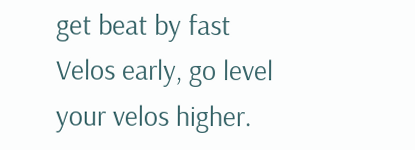get beat by fast Velos early, go level your velos higher.